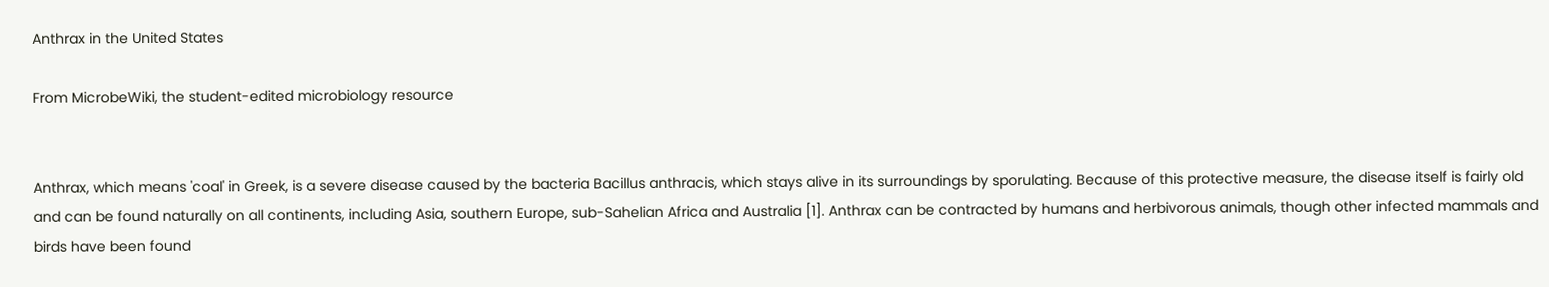Anthrax in the United States

From MicrobeWiki, the student-edited microbiology resource


Anthrax, which means 'coal' in Greek, is a severe disease caused by the bacteria Bacillus anthracis, which stays alive in its surroundings by sporulating. Because of this protective measure, the disease itself is fairly old and can be found naturally on all continents, including Asia, southern Europe, sub-Sahelian Africa and Australia [1]. Anthrax can be contracted by humans and herbivorous animals, though other infected mammals and birds have been found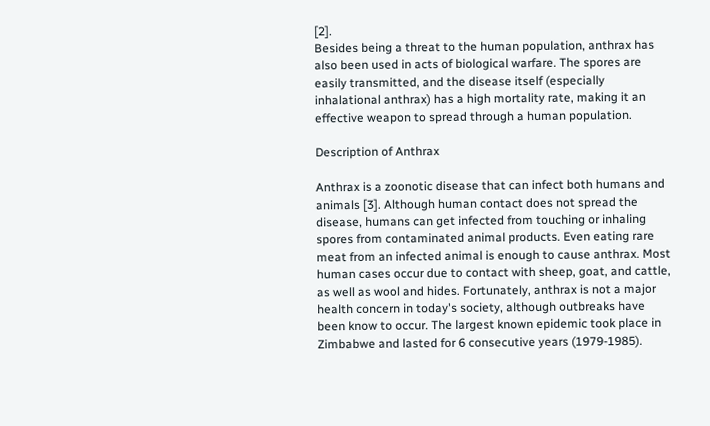[2].
Besides being a threat to the human population, anthrax has also been used in acts of biological warfare. The spores are easily transmitted, and the disease itself (especially inhalational anthrax) has a high mortality rate, making it an effective weapon to spread through a human population.

Description of Anthrax

Anthrax is a zoonotic disease that can infect both humans and animals [3]. Although human contact does not spread the disease, humans can get infected from touching or inhaling spores from contaminated animal products. Even eating rare meat from an infected animal is enough to cause anthrax. Most human cases occur due to contact with sheep, goat, and cattle, as well as wool and hides. Fortunately, anthrax is not a major health concern in today's society, although outbreaks have been know to occur. The largest known epidemic took place in Zimbabwe and lasted for 6 consecutive years (1979-1985).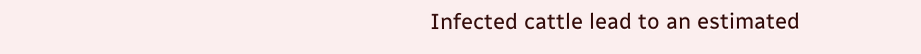Infected cattle lead to an estimated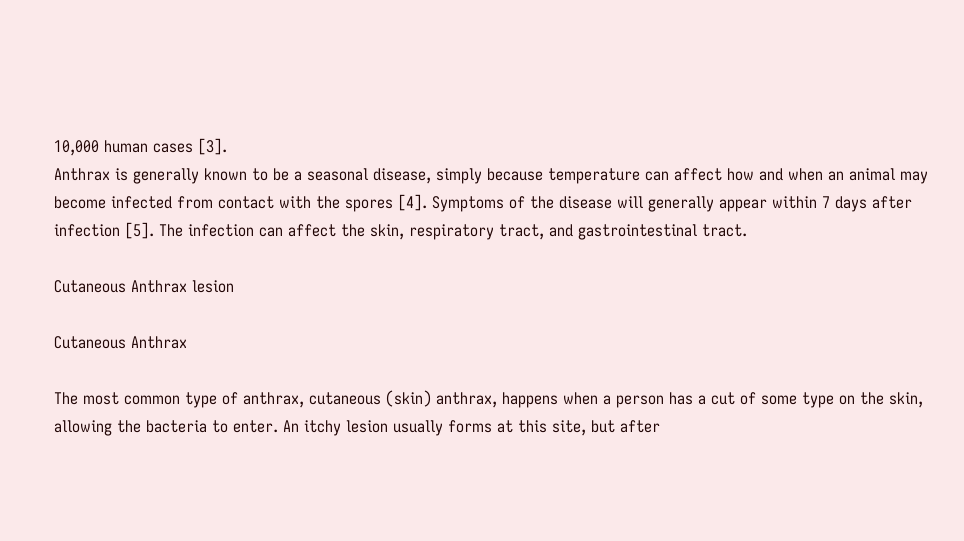10,000 human cases [3].
Anthrax is generally known to be a seasonal disease, simply because temperature can affect how and when an animal may become infected from contact with the spores [4]. Symptoms of the disease will generally appear within 7 days after infection [5]. The infection can affect the skin, respiratory tract, and gastrointestinal tract.

Cutaneous Anthrax lesion

Cutaneous Anthrax

The most common type of anthrax, cutaneous (skin) anthrax, happens when a person has a cut of some type on the skin, allowing the bacteria to enter. An itchy lesion usually forms at this site, but after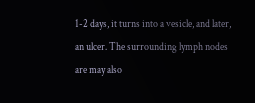1-2 days, it turns into a vesicle, and later, an ulcer. The surrounding lymph nodes are may also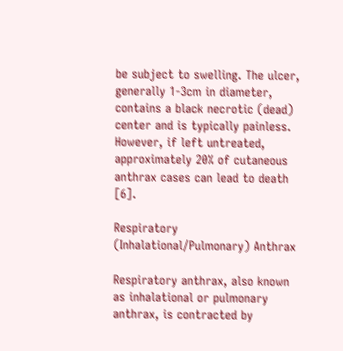be subject to swelling. The ulcer, generally 1-3cm in diameter, contains a black necrotic (dead) center and is typically painless. However, if left untreated, approximately 20% of cutaneous anthrax cases can lead to death [6].

Respiratory (Inhalational/Pulmonary) Anthrax

Respiratory anthrax, also known as inhalational or pulmonary anthrax, is contracted by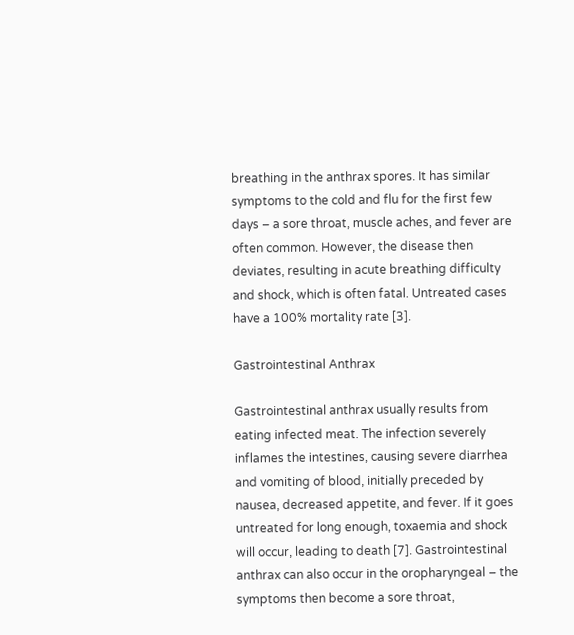breathing in the anthrax spores. It has similar symptoms to the cold and flu for the first few days – a sore throat, muscle aches, and fever are often common. However, the disease then deviates, resulting in acute breathing difficulty and shock, which is often fatal. Untreated cases have a 100% mortality rate [3].

Gastrointestinal Anthrax

Gastrointestinal anthrax usually results from eating infected meat. The infection severely inflames the intestines, causing severe diarrhea and vomiting of blood, initially preceded by nausea, decreased appetite, and fever. If it goes untreated for long enough, toxaemia and shock will occur, leading to death [7]. Gastrointestinal anthrax can also occur in the oropharyngeal – the symptoms then become a sore throat,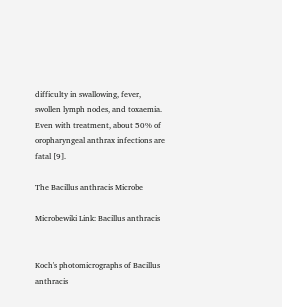difficulty in swallowing, fever, swollen lymph nodes, and toxaemia. Even with treatment, about 50% of oropharyngeal anthrax infections are fatal [9].

The Bacillus anthracis Microbe

Microbewiki Link: Bacillus anthracis


Koch's photomicrographs of Bacillus anthracis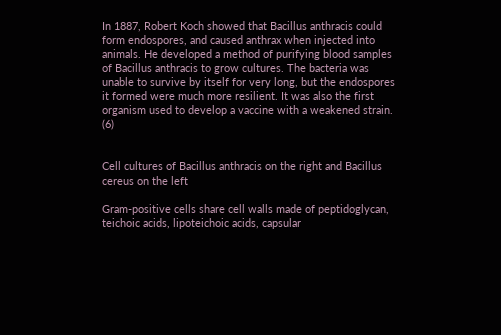In 1887, Robert Koch showed that Bacillus anthracis could form endospores, and caused anthrax when injected into animals. He developed a method of purifying blood samples of Bacillus anthracis to grow cultures. The bacteria was unable to survive by itself for very long, but the endospores it formed were much more resilient. It was also the first organism used to develop a vaccine with a weakened strain. (6)


Cell cultures of Bacillus anthracis on the right and Bacillus cereus on the left

Gram-positive cells share cell walls made of peptidoglycan, teichoic acids, lipoteichoic acids, capsular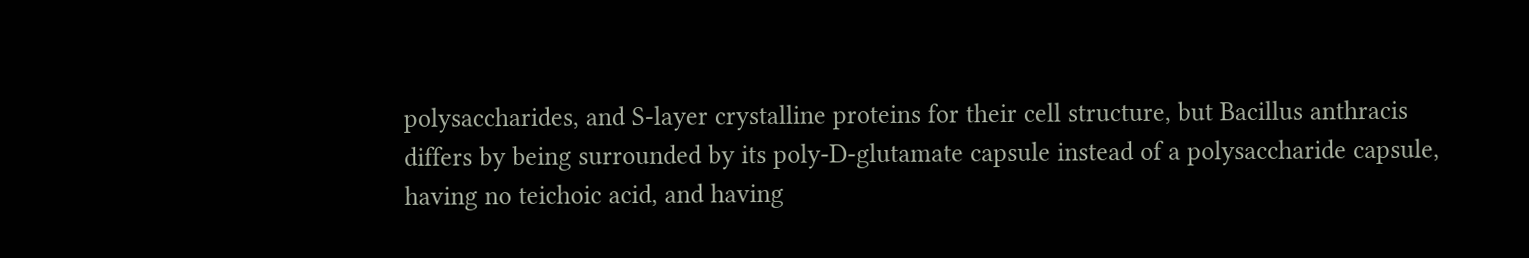polysaccharides, and S-layer crystalline proteins for their cell structure, but Bacillus anthracis differs by being surrounded by its poly-D-glutamate capsule instead of a polysaccharide capsule, having no teichoic acid, and having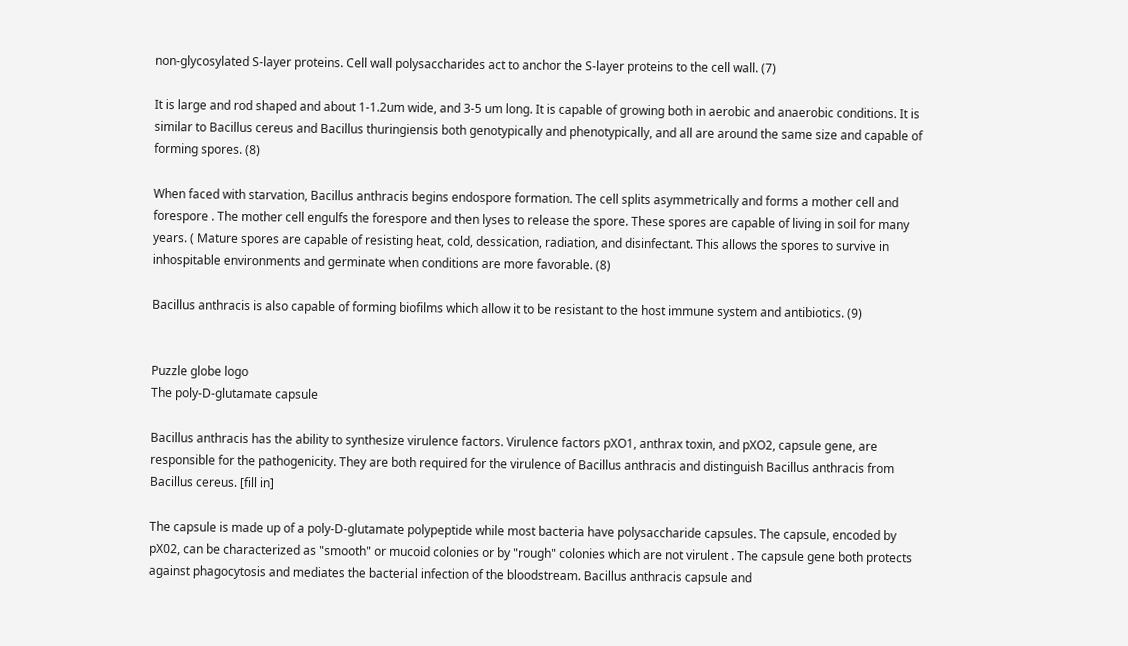non-glycosylated S-layer proteins. Cell wall polysaccharides act to anchor the S-layer proteins to the cell wall. (7)

It is large and rod shaped and about 1-1.2um wide, and 3-5 um long. It is capable of growing both in aerobic and anaerobic conditions. It is similar to Bacillus cereus and Bacillus thuringiensis both genotypically and phenotypically, and all are around the same size and capable of forming spores. (8)

When faced with starvation, Bacillus anthracis begins endospore formation. The cell splits asymmetrically and forms a mother cell and forespore . The mother cell engulfs the forespore and then lyses to release the spore. These spores are capable of living in soil for many years. ( Mature spores are capable of resisting heat, cold, dessication, radiation, and disinfectant. This allows the spores to survive in inhospitable environments and germinate when conditions are more favorable. (8)

Bacillus anthracis is also capable of forming biofilms which allow it to be resistant to the host immune system and antibiotics. (9)


Puzzle globe logo
The poly-D-glutamate capsule

Bacillus anthracis has the ability to synthesize virulence factors. Virulence factors pXO1, anthrax toxin, and pXO2, capsule gene, are responsible for the pathogenicity. They are both required for the virulence of Bacillus anthracis and distinguish Bacillus anthracis from Bacillus cereus. [fill in]

The capsule is made up of a poly-D-glutamate polypeptide while most bacteria have polysaccharide capsules. The capsule, encoded by pX02, can be characterized as "smooth" or mucoid colonies or by "rough" colonies which are not virulent . The capsule gene both protects against phagocytosis and mediates the bacterial infection of the bloodstream. Bacillus anthracis capsule and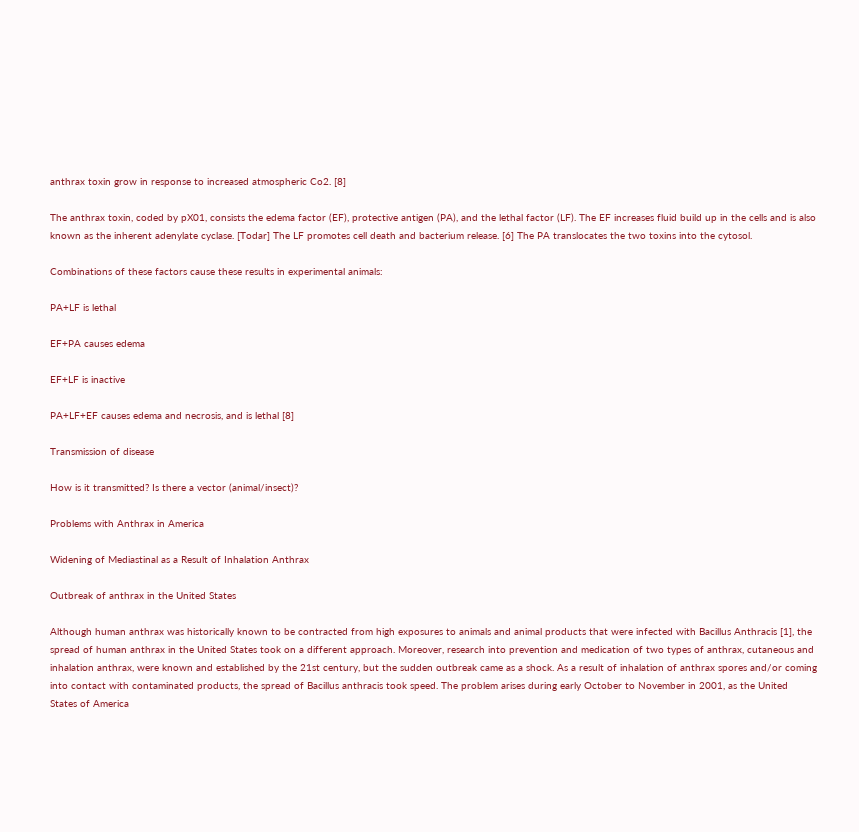anthrax toxin grow in response to increased atmospheric Co2. [8]

The anthrax toxin, coded by pX01, consists the edema factor (EF), protective antigen (PA), and the lethal factor (LF). The EF increases fluid build up in the cells and is also known as the inherent adenylate cyclase. [Todar] The LF promotes cell death and bacterium release. [6] The PA translocates the two toxins into the cytosol.

Combinations of these factors cause these results in experimental animals:

PA+LF is lethal

EF+PA causes edema

EF+LF is inactive

PA+LF+EF causes edema and necrosis, and is lethal [8]

Transmission of disease

How is it transmitted? Is there a vector (animal/insect)?

Problems with Anthrax in America

Widening of Mediastinal as a Result of Inhalation Anthrax

Outbreak of anthrax in the United States

Although human anthrax was historically known to be contracted from high exposures to animals and animal products that were infected with Bacillus Anthracis [1], the spread of human anthrax in the United States took on a different approach. Moreover, research into prevention and medication of two types of anthrax, cutaneous and inhalation anthrax, were known and established by the 21st century, but the sudden outbreak came as a shock. As a result of inhalation of anthrax spores and/or coming into contact with contaminated products, the spread of Bacillus anthracis took speed. The problem arises during early October to November in 2001, as the United States of America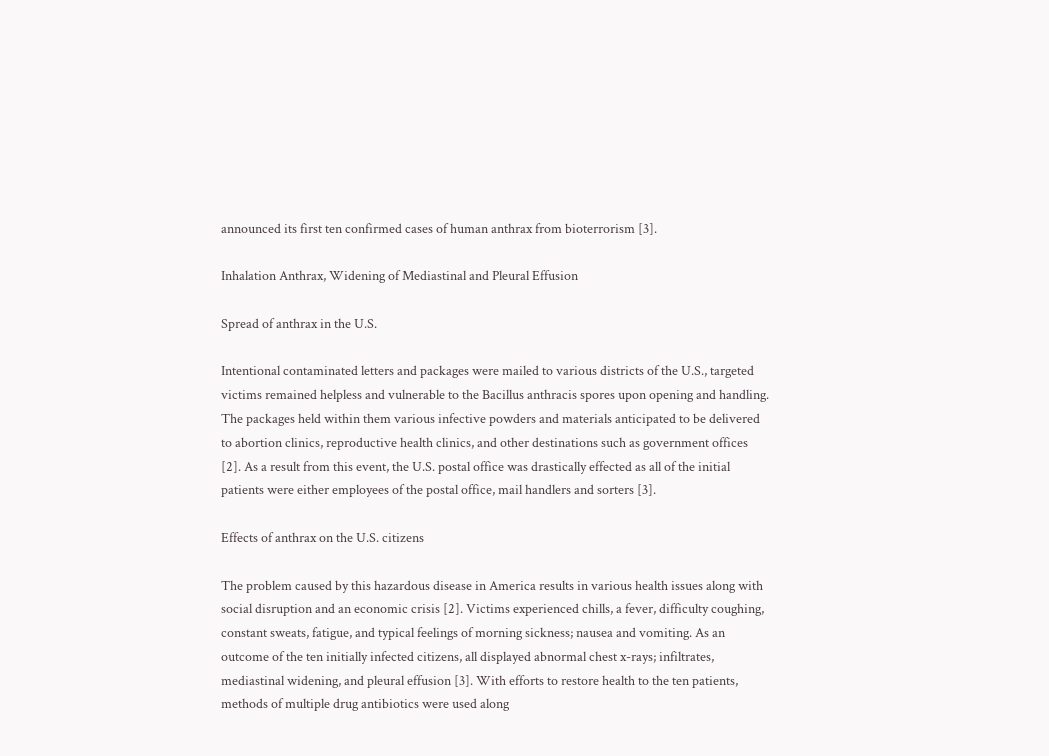announced its first ten confirmed cases of human anthrax from bioterrorism [3].

Inhalation Anthrax, Widening of Mediastinal and Pleural Effusion

Spread of anthrax in the U.S.

Intentional contaminated letters and packages were mailed to various districts of the U.S., targeted victims remained helpless and vulnerable to the Bacillus anthracis spores upon opening and handling. The packages held within them various infective powders and materials anticipated to be delivered to abortion clinics, reproductive health clinics, and other destinations such as government offices [2]. As a result from this event, the U.S. postal office was drastically effected as all of the initial patients were either employees of the postal office, mail handlers and sorters [3].

Effects of anthrax on the U.S. citizens

The problem caused by this hazardous disease in America results in various health issues along with social disruption and an economic crisis [2]. Victims experienced chills, a fever, difficulty coughing, constant sweats, fatigue, and typical feelings of morning sickness; nausea and vomiting. As an outcome of the ten initially infected citizens, all displayed abnormal chest x-rays; infiltrates, mediastinal widening, and pleural effusion [3]. With efforts to restore health to the ten patients, methods of multiple drug antibiotics were used along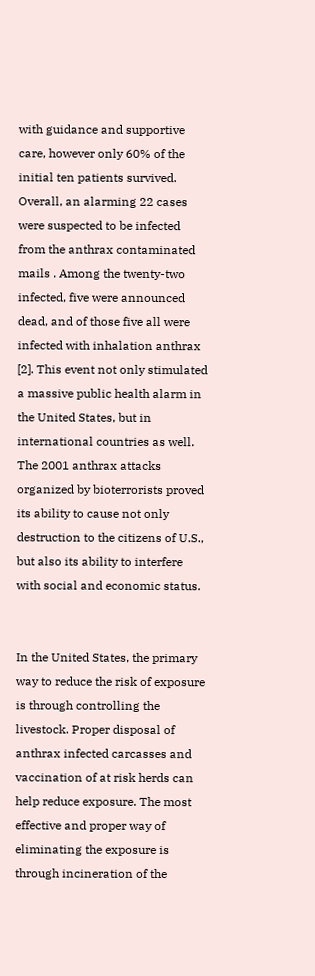with guidance and supportive care, however only 60% of the initial ten patients survived. Overall, an alarming 22 cases were suspected to be infected from the anthrax contaminated mails . Among the twenty-two infected, five were announced dead, and of those five all were infected with inhalation anthrax [2]. This event not only stimulated a massive public health alarm in the United States, but in international countries as well. The 2001 anthrax attacks organized by bioterrorists proved its ability to cause not only destruction to the citizens of U.S., but also its ability to interfere with social and economic status.


In the United States, the primary way to reduce the risk of exposure is through controlling the livestock. Proper disposal of anthrax infected carcasses and vaccination of at risk herds can help reduce exposure. The most effective and proper way of eliminating the exposure is through incineration of the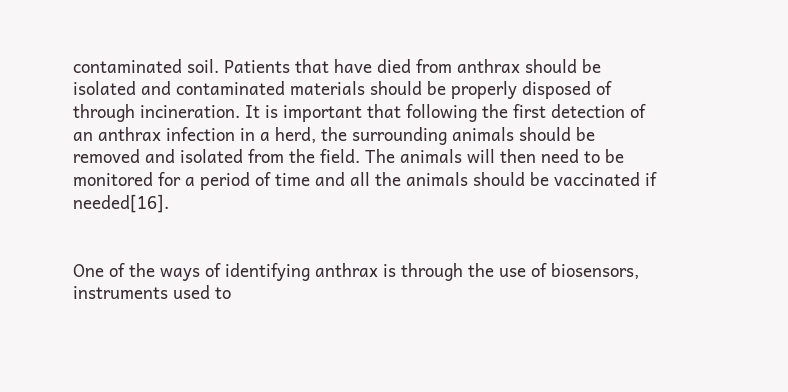contaminated soil. Patients that have died from anthrax should be isolated and contaminated materials should be properly disposed of through incineration. It is important that following the first detection of an anthrax infection in a herd, the surrounding animals should be removed and isolated from the field. The animals will then need to be monitored for a period of time and all the animals should be vaccinated if needed[16].


One of the ways of identifying anthrax is through the use of biosensors, instruments used to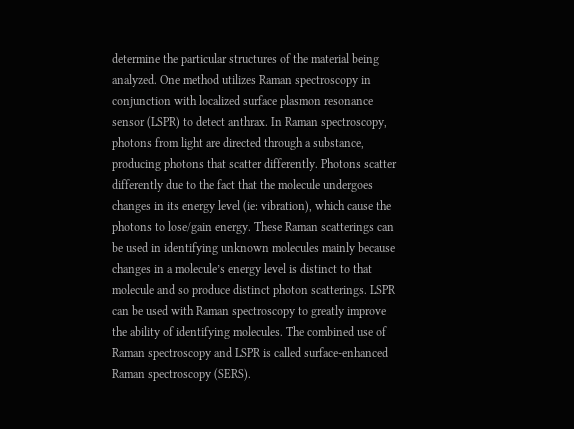determine the particular structures of the material being analyzed. One method utilizes Raman spectroscopy in conjunction with localized surface plasmon resonance sensor (LSPR) to detect anthrax. In Raman spectroscopy, photons from light are directed through a substance, producing photons that scatter differently. Photons scatter differently due to the fact that the molecule undergoes changes in its energy level (ie: vibration), which cause the photons to lose/gain energy. These Raman scatterings can be used in identifying unknown molecules mainly because changes in a molecule’s energy level is distinct to that molecule and so produce distinct photon scatterings. LSPR can be used with Raman spectroscopy to greatly improve the ability of identifying molecules. The combined use of Raman spectroscopy and LSPR is called surface-enhanced Raman spectroscopy (SERS).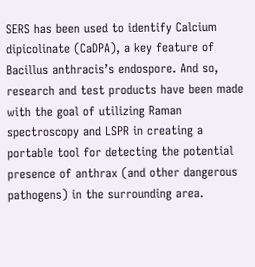SERS has been used to identify Calcium dipicolinate (CaDPA), a key feature of Bacillus anthracis’s endospore. And so, research and test products have been made with the goal of utilizing Raman spectroscopy and LSPR in creating a portable tool for detecting the potential presence of anthrax (and other dangerous pathogens) in the surrounding area.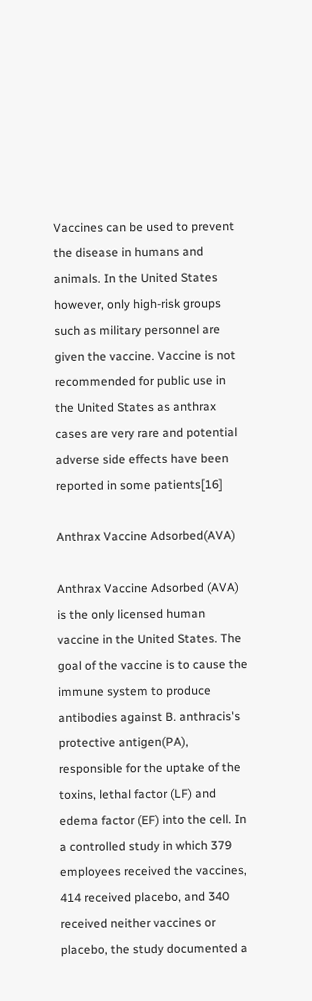Vaccines can be used to prevent the disease in humans and animals. In the United States however, only high-risk groups such as military personnel are given the vaccine. Vaccine is not recommended for public use in the United States as anthrax cases are very rare and potential adverse side effects have been reported in some patients[16]

Anthrax Vaccine Adsorbed(AVA)

Anthrax Vaccine Adsorbed (AVA) is the only licensed human vaccine in the United States. The goal of the vaccine is to cause the immune system to produce antibodies against B. anthracis's protective antigen(PA), responsible for the uptake of the toxins, lethal factor (LF) and edema factor (EF) into the cell. In a controlled study in which 379 employees received the vaccines, 414 received placebo, and 340 received neither vaccines or placebo, the study documented a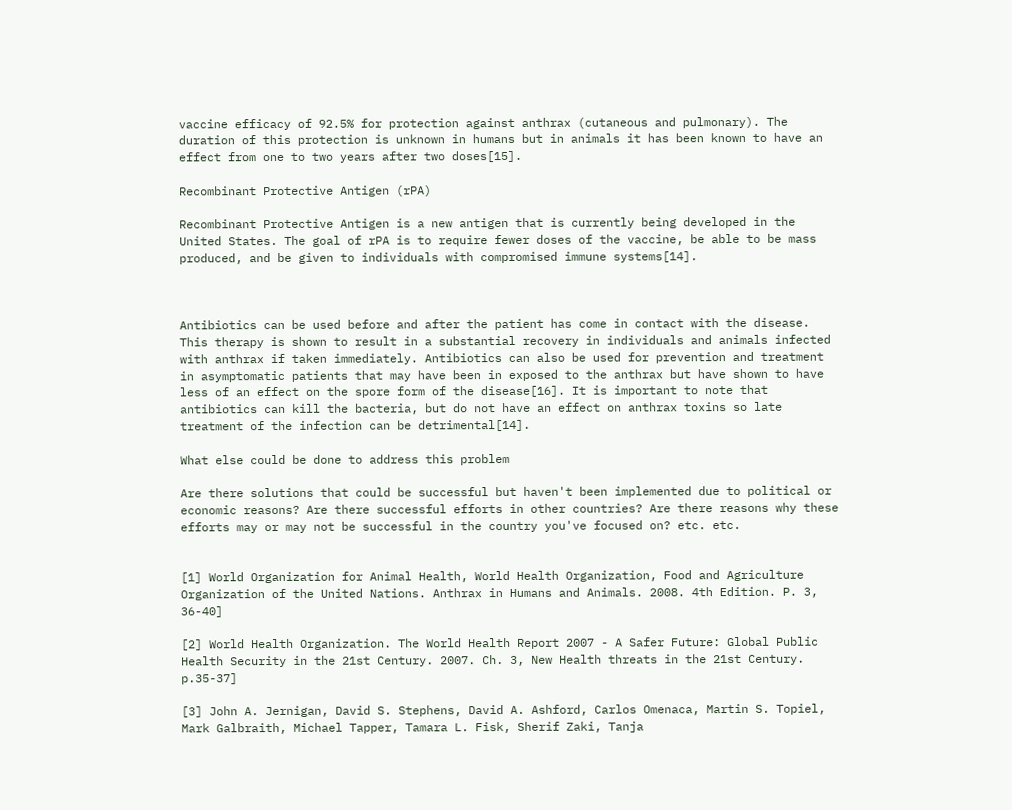vaccine efficacy of 92.5% for protection against anthrax (cutaneous and pulmonary). The duration of this protection is unknown in humans but in animals it has been known to have an effect from one to two years after two doses[15].

Recombinant Protective Antigen (rPA)

Recombinant Protective Antigen is a new antigen that is currently being developed in the United States. The goal of rPA is to require fewer doses of the vaccine, be able to be mass produced, and be given to individuals with compromised immune systems[14].



Antibiotics can be used before and after the patient has come in contact with the disease. This therapy is shown to result in a substantial recovery in individuals and animals infected with anthrax if taken immediately. Antibiotics can also be used for prevention and treatment in asymptomatic patients that may have been in exposed to the anthrax but have shown to have less of an effect on the spore form of the disease[16]. It is important to note that antibiotics can kill the bacteria, but do not have an effect on anthrax toxins so late treatment of the infection can be detrimental[14].

What else could be done to address this problem

Are there solutions that could be successful but haven't been implemented due to political or economic reasons? Are there successful efforts in other countries? Are there reasons why these efforts may or may not be successful in the country you've focused on? etc. etc.


[1] World Organization for Animal Health, World Health Organization, Food and Agriculture Organization of the United Nations. Anthrax in Humans and Animals. 2008. 4th Edition. P. 3, 36-40]

[2] World Health Organization. The World Health Report 2007 - A Safer Future: Global Public Health Security in the 21st Century. 2007. Ch. 3, New Health threats in the 21st Century. p.35-37]

[3] John A. Jernigan, David S. Stephens, David A. Ashford, Carlos Omenaca, Martin S. Topiel, Mark Galbraith, Michael Tapper, Tamara L. Fisk, Sherif Zaki, Tanja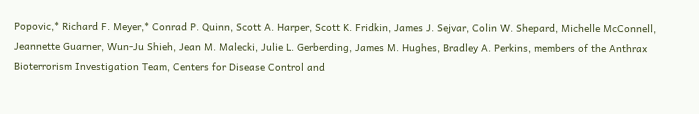Popovic,* Richard F. Meyer,* Conrad P. Quinn, Scott A. Harper, Scott K. Fridkin, James J. Sejvar, Colin W. Shepard, Michelle McConnell, Jeannette Guarner, Wun-Ju Shieh, Jean M. Malecki, Julie L. Gerberding, James M. Hughes, Bradley A. Perkins, members of the Anthrax Bioterrorism Investigation Team, Centers for Disease Control and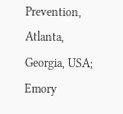Prevention, Atlanta, Georgia, USA; Emory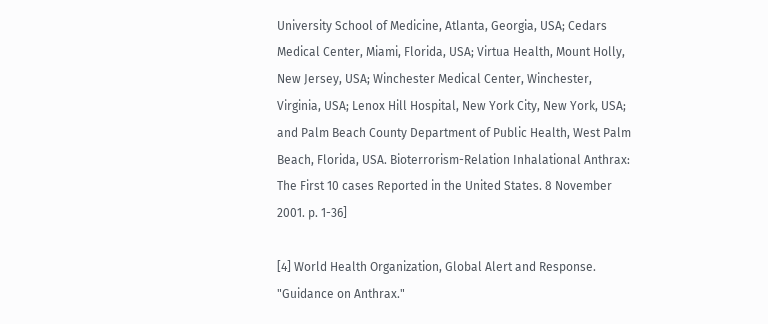University School of Medicine, Atlanta, Georgia, USA; Cedars Medical Center, Miami, Florida, USA; Virtua Health, Mount Holly, New Jersey, USA; Winchester Medical Center, Winchester, Virginia, USA; Lenox Hill Hospital, New York City, New York, USA; and Palm Beach County Department of Public Health, West Palm Beach, Florida, USA. Bioterrorism-Relation Inhalational Anthrax: The First 10 cases Reported in the United States. 8 November 2001. p. 1-36]

[4] World Health Organization, Global Alert and Response. "Guidance on Anthrax."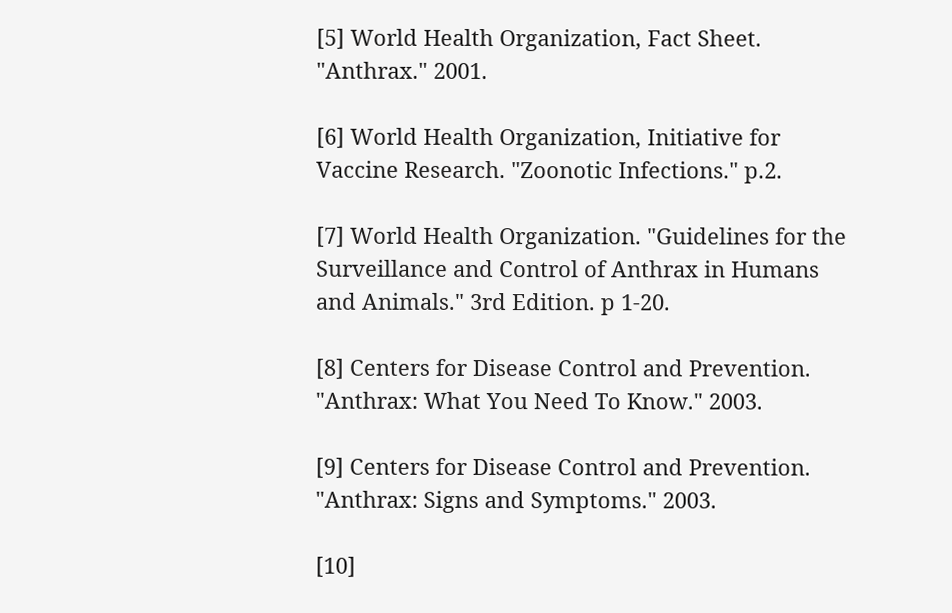[5] World Health Organization, Fact Sheet. "Anthrax." 2001.

[6] World Health Organization, Initiative for Vaccine Research. "Zoonotic Infections." p.2.

[7] World Health Organization. "Guidelines for the Surveillance and Control of Anthrax in Humans and Animals." 3rd Edition. p 1-20.

[8] Centers for Disease Control and Prevention. "Anthrax: What You Need To Know." 2003.

[9] Centers for Disease Control and Prevention. "Anthrax: Signs and Symptoms." 2003.

[10]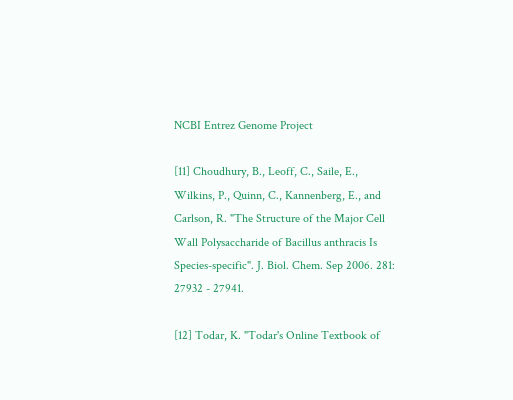NCBI Entrez Genome Project

[11] Choudhury, B., Leoff, C., Saile, E., Wilkins, P., Quinn, C., Kannenberg, E., and Carlson, R. "The Structure of the Major Cell Wall Polysaccharide of Bacillus anthracis Is Species-specific". J. Biol. Chem. Sep 2006. 281: 27932 - 27941.

[12] Todar, K. "Todar's Online Textbook of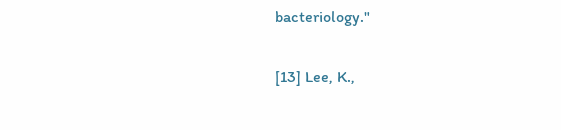bacteriology."

[13] Lee, K.,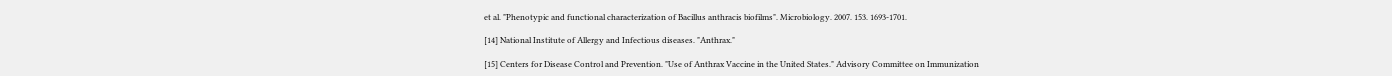et al. "Phenotypic and functional characterization of Bacillus anthracis biofilms". Microbiology. 2007. 153. 1693-1701.

[14] National Institute of Allergy and Infectious diseases. "Anthrax."

[15] Centers for Disease Control and Prevention. "Use of Anthrax Vaccine in the United States." Advisory Committee on Immunization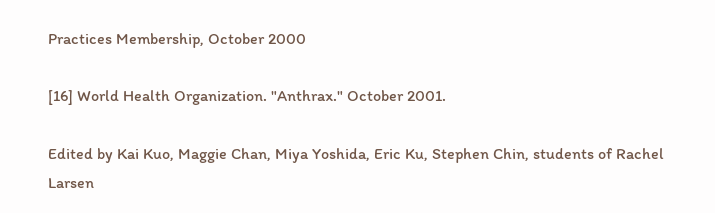Practices Membership, October 2000

[16] World Health Organization. "Anthrax." October 2001.

Edited by Kai Kuo, Maggie Chan, Miya Yoshida, Eric Ku, Stephen Chin, students of Rachel Larsen